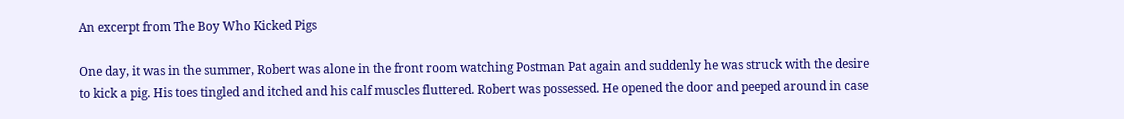An excerpt from The Boy Who Kicked Pigs

One day, it was in the summer, Robert was alone in the front room watching Postman Pat again and suddenly he was struck with the desire to kick a pig. His toes tingled and itched and his calf muscles fluttered. Robert was possessed. He opened the door and peeped around in case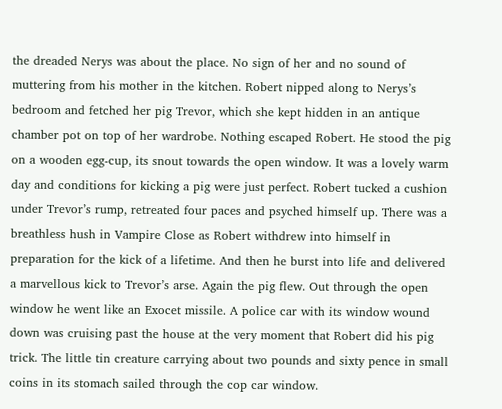the dreaded Nerys was about the place. No sign of her and no sound of muttering from his mother in the kitchen. Robert nipped along to Nerys’s bedroom and fetched her pig Trevor, which she kept hidden in an antique chamber pot on top of her wardrobe. Nothing escaped Robert. He stood the pig on a wooden egg-cup, its snout towards the open window. It was a lovely warm day and conditions for kicking a pig were just perfect. Robert tucked a cushion under Trevor’s rump, retreated four paces and psyched himself up. There was a breathless hush in Vampire Close as Robert withdrew into himself in preparation for the kick of a lifetime. And then he burst into life and delivered a marvellous kick to Trevor’s arse. Again the pig flew. Out through the open window he went like an Exocet missile. A police car with its window wound down was cruising past the house at the very moment that Robert did his pig trick. The little tin creature carrying about two pounds and sixty pence in small coins in its stomach sailed through the cop car window.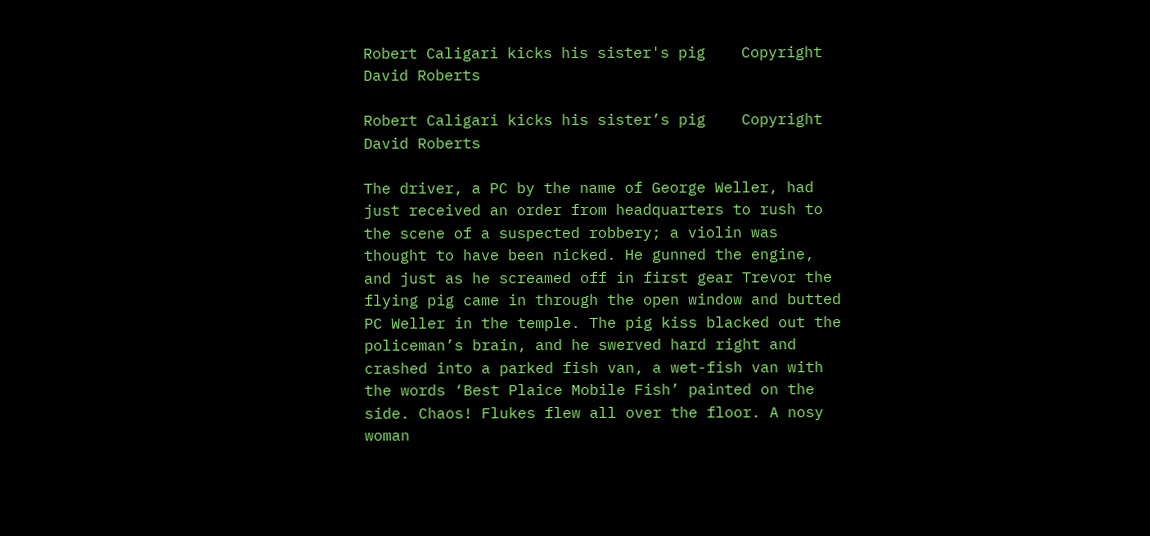Robert Caligari kicks his sister's pig    Copyright David Roberts

Robert Caligari kicks his sister’s pig    Copyright David Roberts

The driver, a PC by the name of George Weller, had just received an order from headquarters to rush to the scene of a suspected robbery; a violin was thought to have been nicked. He gunned the engine, and just as he screamed off in first gear Trevor the flying pig came in through the open window and butted PC Weller in the temple. The pig kiss blacked out the policeman’s brain, and he swerved hard right and crashed into a parked fish van, a wet-fish van with the words ‘Best Plaice Mobile Fish’ painted on the side. Chaos! Flukes flew all over the floor. A nosy woman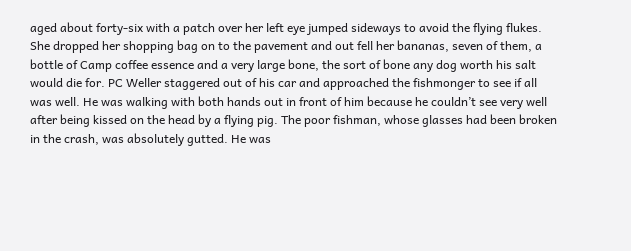aged about forty-six with a patch over her left eye jumped sideways to avoid the flying flukes. She dropped her shopping bag on to the pavement and out fell her bananas, seven of them, a bottle of Camp coffee essence and a very large bone, the sort of bone any dog worth his salt would die for. PC Weller staggered out of his car and approached the fishmonger to see if all was well. He was walking with both hands out in front of him because he couldn’t see very well after being kissed on the head by a flying pig. The poor fishman, whose glasses had been broken in the crash, was absolutely gutted. He was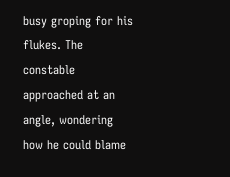busy groping for his flukes. The constable approached at an angle, wondering how he could blame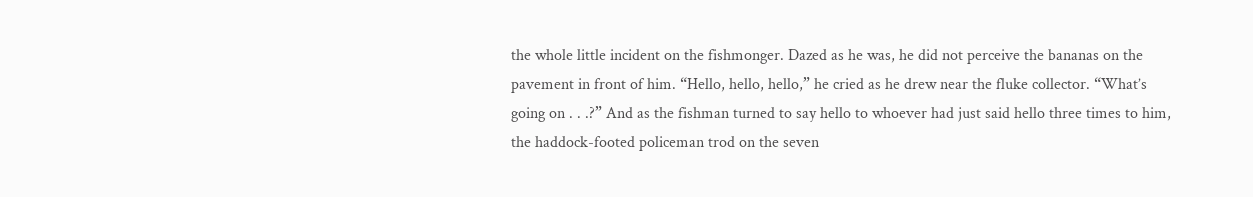the whole little incident on the fishmonger. Dazed as he was, he did not perceive the bananas on the pavement in front of him. “Hello, hello, hello,” he cried as he drew near the fluke collector. “What’s going on . . .?” And as the fishman turned to say hello to whoever had just said hello three times to him, the haddock-footed policeman trod on the seven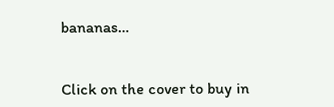bananas…


Click on the cover to buy in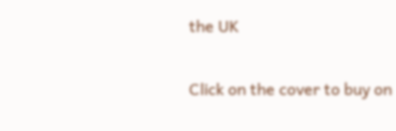the UK

Click on the cover to buy on